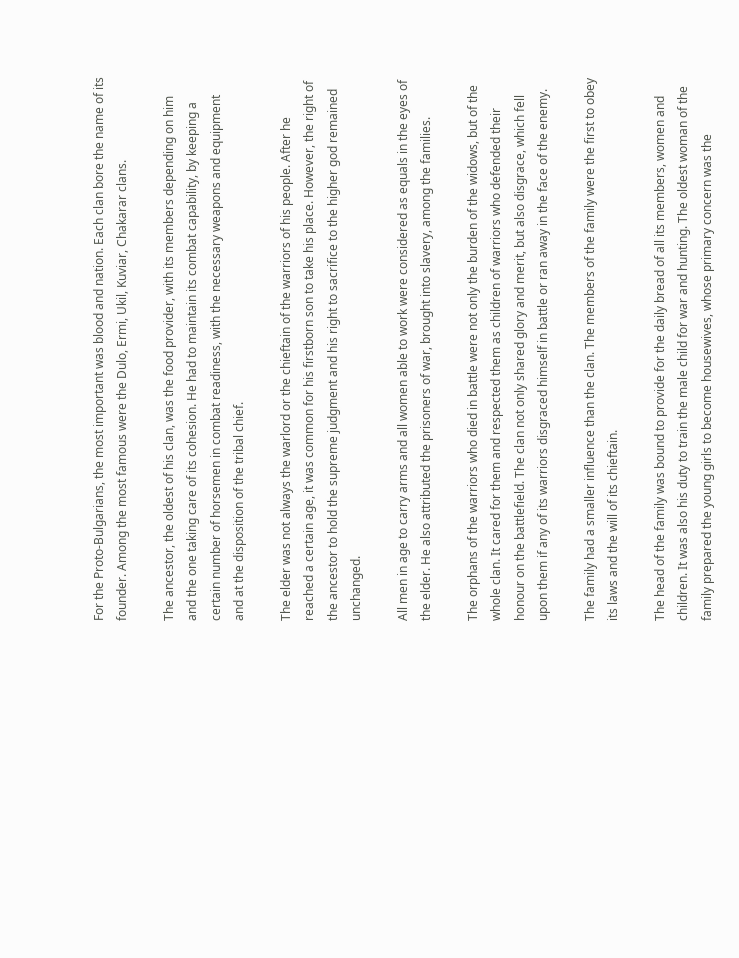For the Proto-Bulgarians, the most important was blood and nation. Each clan bore the name of its founder. Among the most famous were the Dulo, Ermi, Ukil, Kuviar, Chakarar clans.

The ancestor, the oldest of his clan, was the food provider, with its members depending on him and the one taking care of its cohesion. He had to maintain its combat capability, by keeping a certain number of horsemen in combat readiness, with the necessary weapons and equipment and at the disposition of the tribal chief.

The elder was not always the warlord or the chieftain of the warriors of his people. After he reached a certain age, it was common for his firstborn son to take his place. However, the right of the ancestor to hold the supreme judgment and his right to sacrifice to the higher god remained unchanged.

All men in age to carry arms and all women able to work were considered as equals in the eyes of the elder. He also attributed the prisoners of war, brought into slavery, among the families.

The orphans of the warriors who died in battle were not only the burden of the widows, but of the whole clan. It cared for them and respected them as children of warriors who defended their honour on the battlefield. The clan not only shared glory and merit, but also disgrace, which fell upon them if any of its warriors disgraced himself in battle or ran away in the face of the enemy.

The family had a smaller influence than the clan. The members of the family were the first to obey its laws and the will of its chieftain.

The head of the family was bound to provide for the daily bread of all its members, women and children. It was also his duty to train the male child for war and hunting. The oldest woman of the family prepared the young girls to become housewives, whose primary concern was the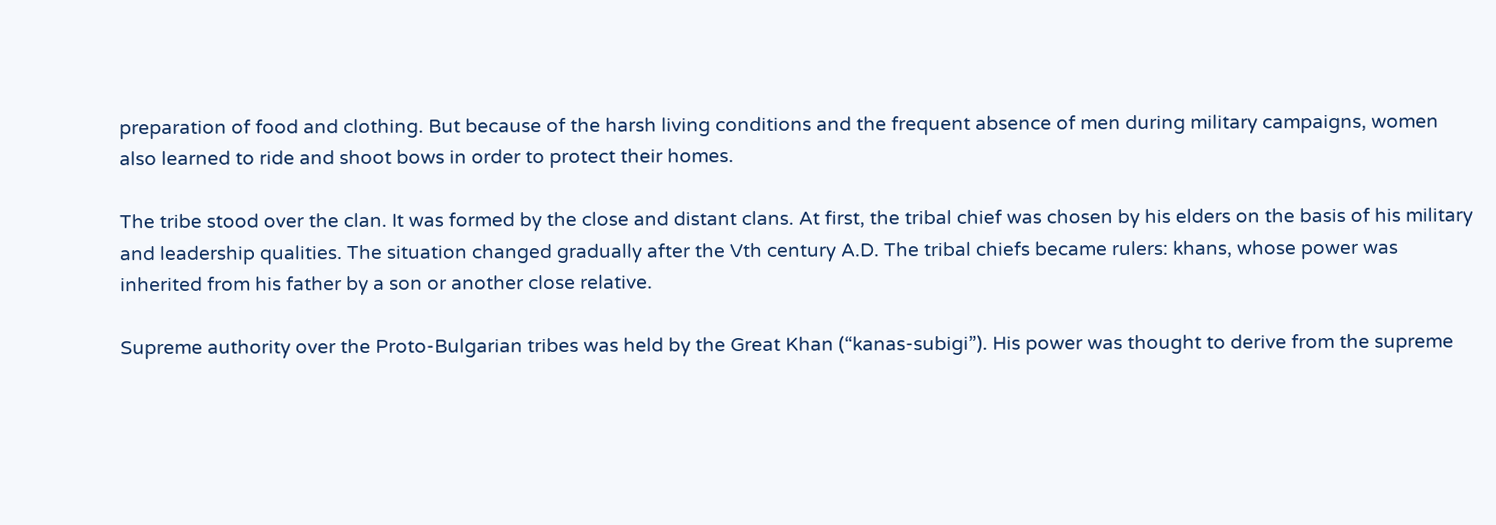preparation of food and clothing. But because of the harsh living conditions and the frequent absence of men during military campaigns, women also learned to ride and shoot bows in order to protect their homes.

The tribe stood over the clan. It was formed by the close and distant clans. At first, the tribal chief was chosen by his elders on the basis of his military and leadership qualities. The situation changed gradually after the Vth century A.D. The tribal chiefs became rulers: khans, whose power was inherited from his father by a son or another close relative.

Supreme authority over the Proto-Bulgarian tribes was held by the Great Khan (“kanas-subigi”). His power was thought to derive from the supreme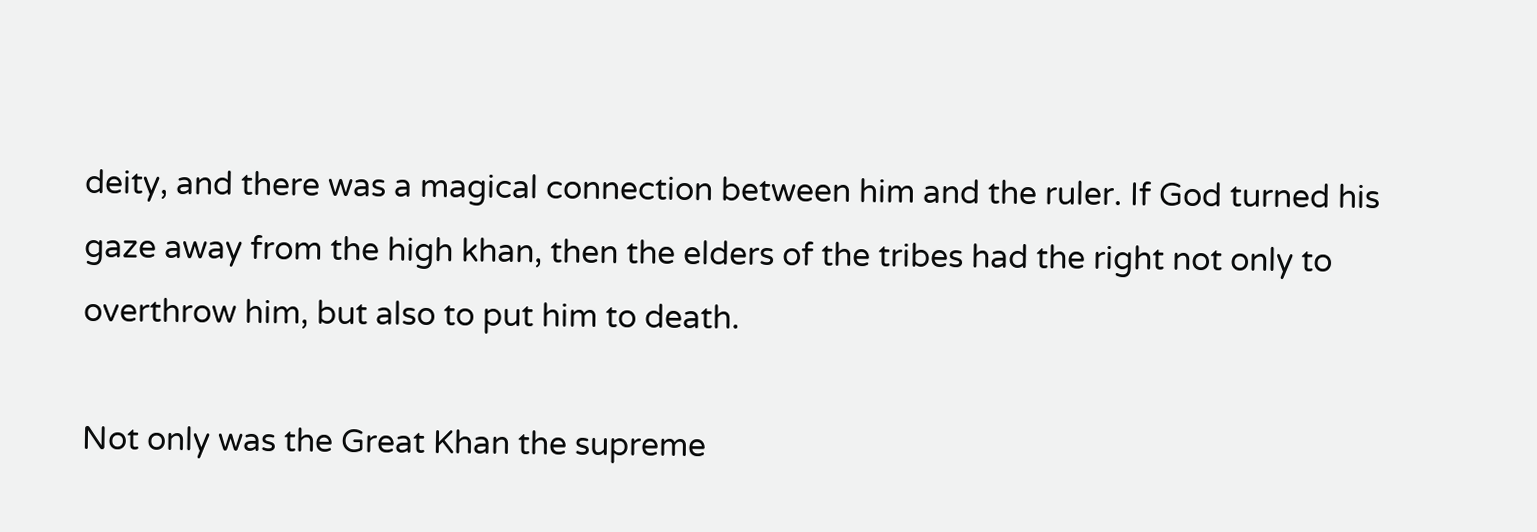deity, and there was a magical connection between him and the ruler. If God turned his gaze away from the high khan, then the elders of the tribes had the right not only to overthrow him, but also to put him to death.

Not only was the Great Khan the supreme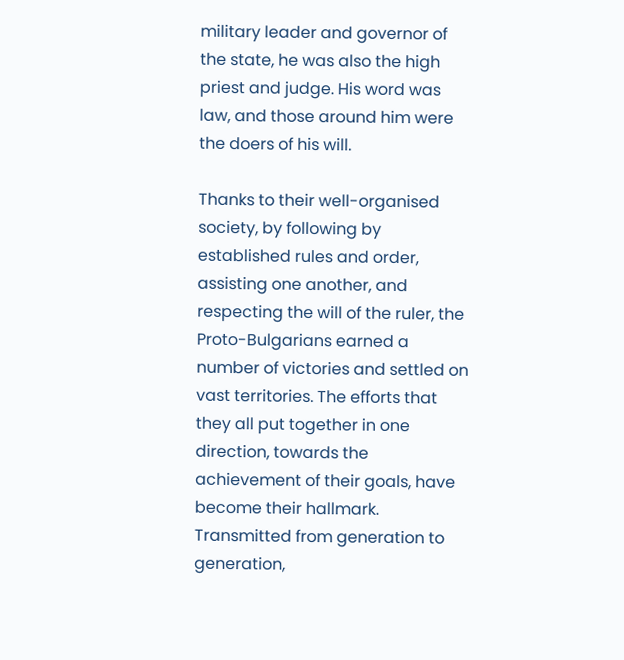military leader and governor of the state, he was also the high priest and judge. His word was law, and those around him were the doers of his will.

Thanks to their well-organised society, by following by established rules and order, assisting one another, and respecting the will of the ruler, the Proto-Bulgarians earned a number of victories and settled on vast territories. The efforts that they all put together in one direction, towards the achievement of their goals, have become their hallmark. Transmitted from generation to generation,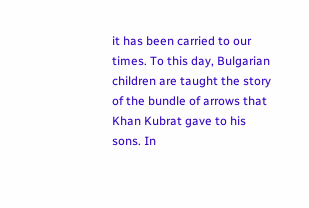it has been carried to our times. To this day, Bulgarian children are taught the story of the bundle of arrows that Khan Kubrat gave to his sons. In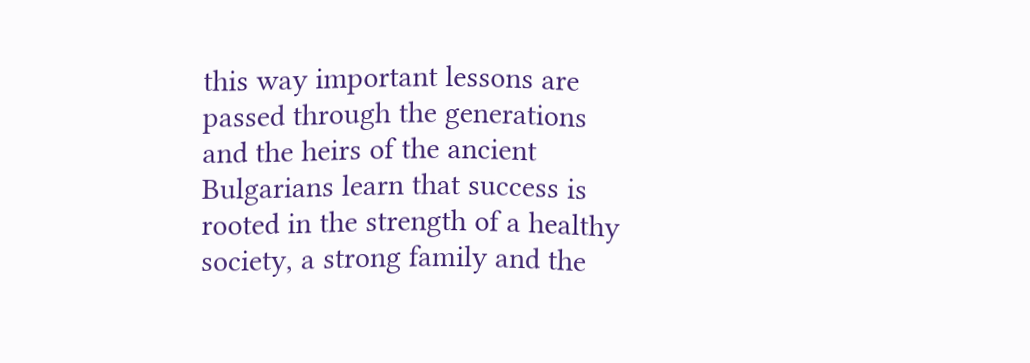this way important lessons are passed through the generations and the heirs of the ancient Bulgarians learn that success is rooted in the strength of a healthy society, a strong family and the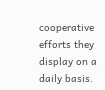cooperative efforts they display on a daily basis.